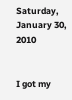Saturday, January 30, 2010


I got my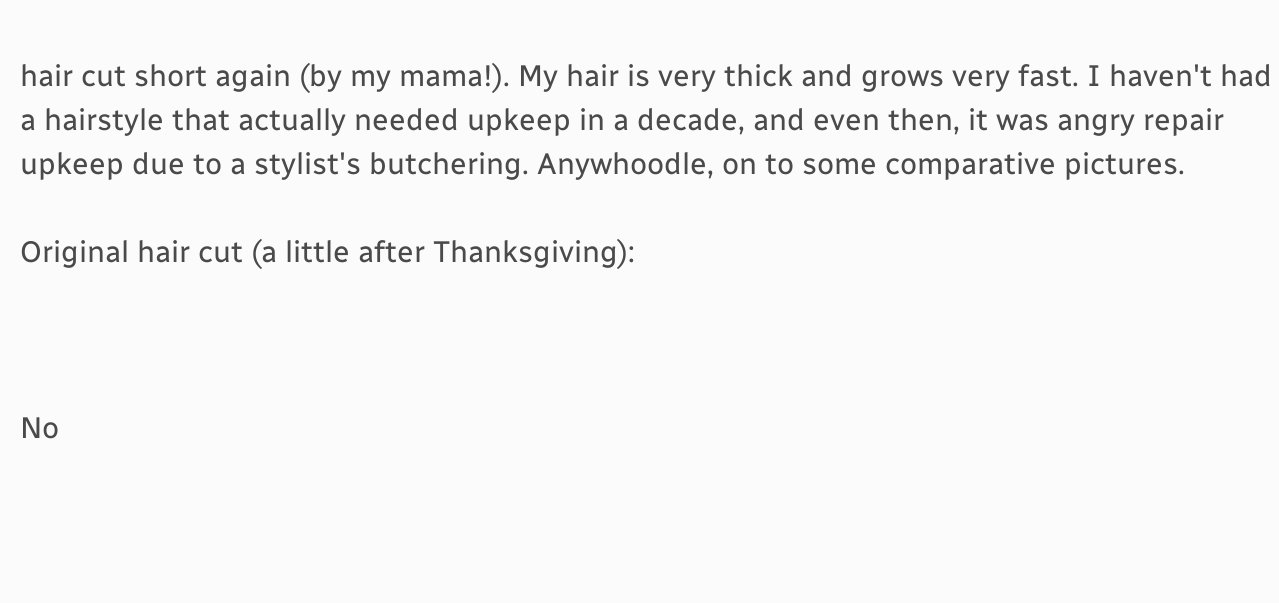hair cut short again (by my mama!). My hair is very thick and grows very fast. I haven't had a hairstyle that actually needed upkeep in a decade, and even then, it was angry repair upkeep due to a stylist's butchering. Anywhoodle, on to some comparative pictures.

Original hair cut (a little after Thanksgiving):



No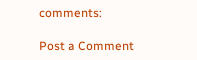comments:

Post a Comment